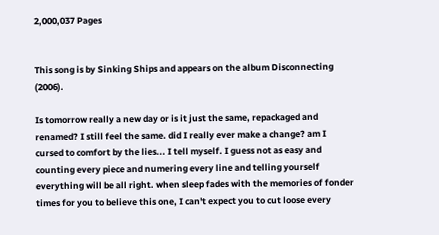2,000,037 Pages


This song is by Sinking Ships and appears on the album Disconnecting (2006).

Is tomorrow really a new day or is it just the same, repackaged and renamed? I still feel the same. did I really ever make a change? am I cursed to comfort by the lies... I tell myself. I guess not as easy and counting every piece and numering every line and telling yourself everything will be all right. when sleep fades with the memories of fonder times for you to believe this one, I can't expect you to cut loose every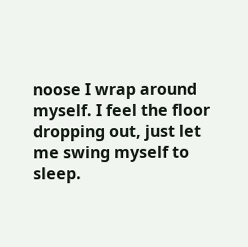noose I wrap around myself. I feel the floor dropping out, just let me swing myself to sleep.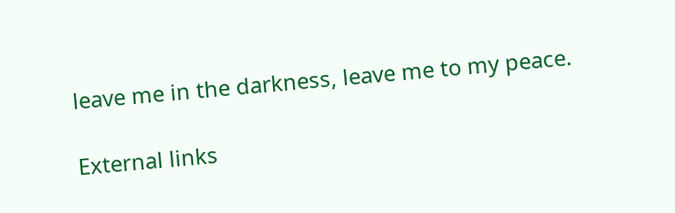leave me in the darkness, leave me to my peace.

External links